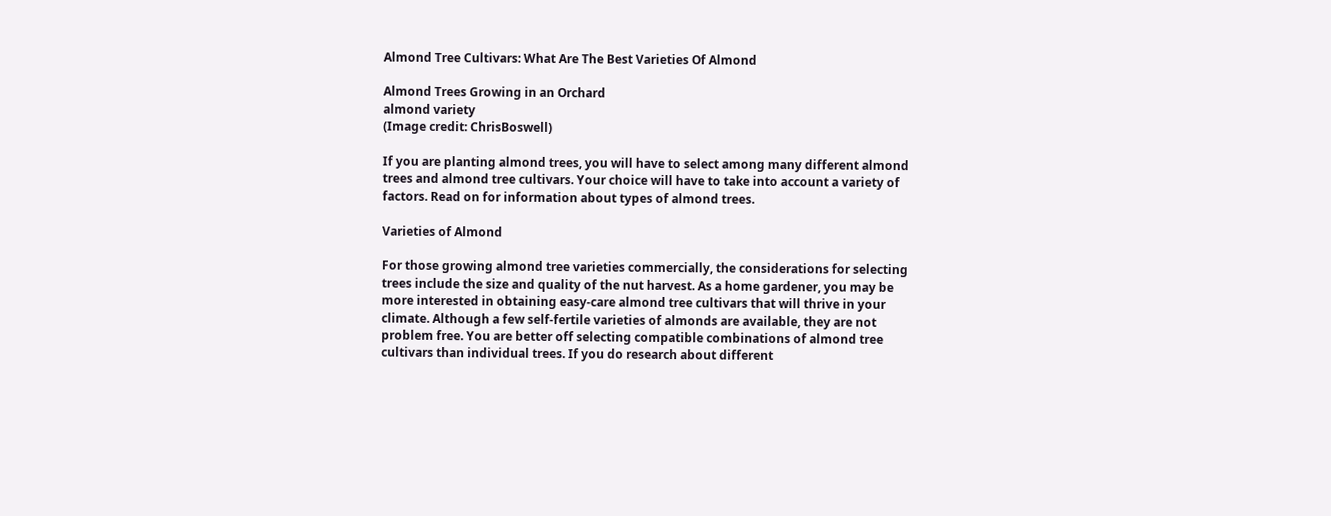Almond Tree Cultivars: What Are The Best Varieties Of Almond

Almond Trees Growing in an Orchard
almond variety
(Image credit: ChrisBoswell)

If you are planting almond trees, you will have to select among many different almond trees and almond tree cultivars. Your choice will have to take into account a variety of factors. Read on for information about types of almond trees.

Varieties of Almond

For those growing almond tree varieties commercially, the considerations for selecting trees include the size and quality of the nut harvest. As a home gardener, you may be more interested in obtaining easy-care almond tree cultivars that will thrive in your climate. Although a few self-fertile varieties of almonds are available, they are not problem free. You are better off selecting compatible combinations of almond tree cultivars than individual trees. If you do research about different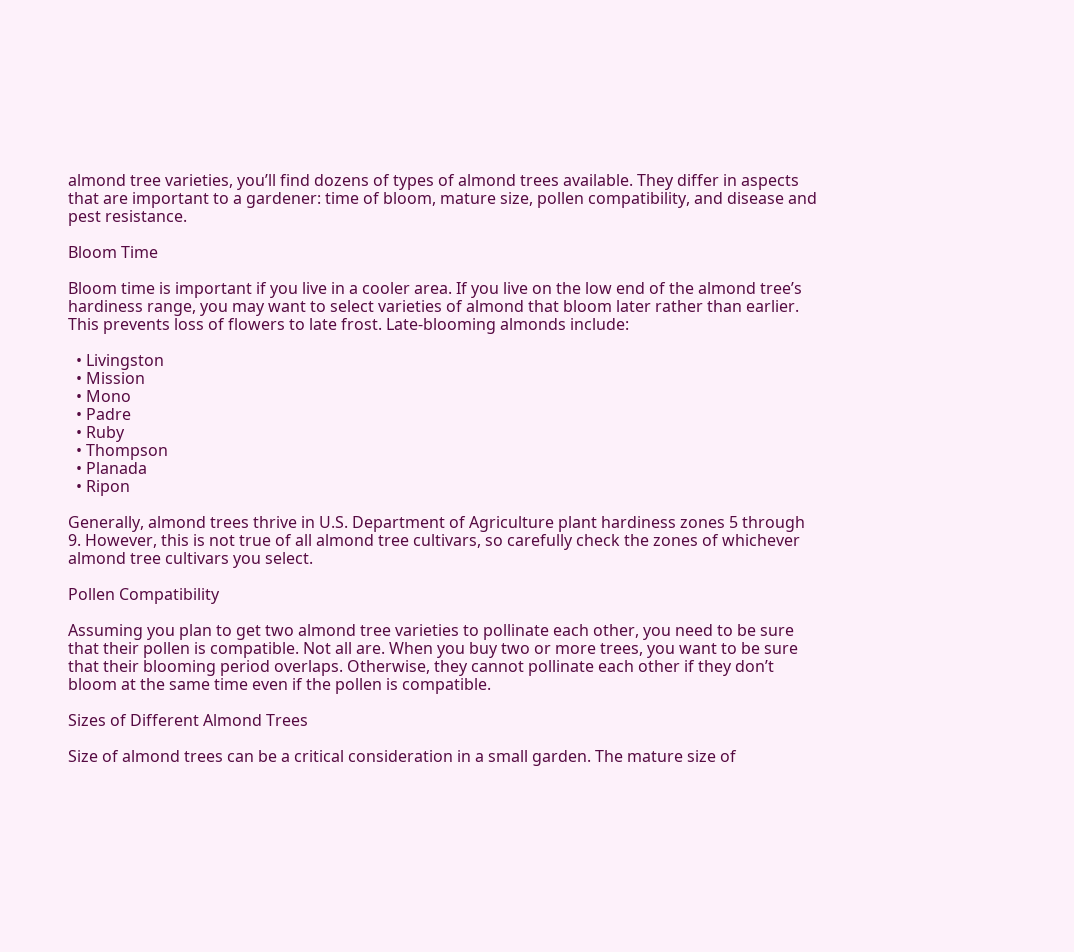almond tree varieties, you’ll find dozens of types of almond trees available. They differ in aspects that are important to a gardener: time of bloom, mature size, pollen compatibility, and disease and pest resistance.

Bloom Time

Bloom time is important if you live in a cooler area. If you live on the low end of the almond tree’s hardiness range, you may want to select varieties of almond that bloom later rather than earlier. This prevents loss of flowers to late frost. Late-blooming almonds include:

  • Livingston
  • Mission
  • Mono
  • Padre
  • Ruby
  • Thompson
  • Planada
  • Ripon

Generally, almond trees thrive in U.S. Department of Agriculture plant hardiness zones 5 through 9. However, this is not true of all almond tree cultivars, so carefully check the zones of whichever almond tree cultivars you select.

Pollen Compatibility

Assuming you plan to get two almond tree varieties to pollinate each other, you need to be sure that their pollen is compatible. Not all are. When you buy two or more trees, you want to be sure that their blooming period overlaps. Otherwise, they cannot pollinate each other if they don’t bloom at the same time even if the pollen is compatible.

Sizes of Different Almond Trees

Size of almond trees can be a critical consideration in a small garden. The mature size of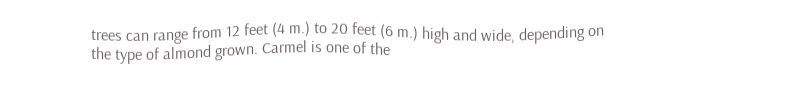trees can range from 12 feet (4 m.) to 20 feet (6 m.) high and wide, depending on the type of almond grown. Carmel is one of the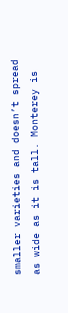smaller varieties and doesn’t spread as wide as it is tall. Monterey is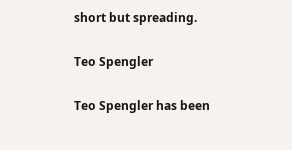short but spreading.

Teo Spengler

Teo Spengler has been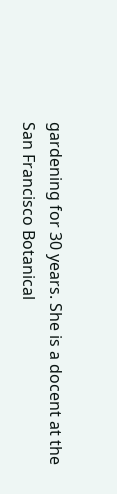gardening for 30 years. She is a docent at the San Francisco Botanical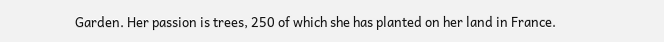Garden. Her passion is trees, 250 of which she has planted on her land in France.